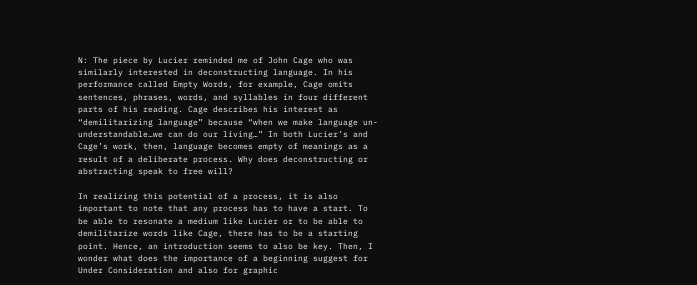N: The piece by Lucier reminded me of John Cage who was similarly interested in deconstructing language. In his performance called Empty Words, for example, Cage omits sentences, phrases, words, and syllables in four different parts of his reading. Cage describes his interest as “demilitarizing language” because “when we make language un-understandable…we can do our living…” In both Lucier’s and Cage’s work, then, language becomes empty of meanings as a result of a deliberate process. Why does deconstructing or abstracting speak to free will?

In realizing this potential of a process, it is also important to note that any process has to have a start. To be able to resonate a medium like Lucier or to be able to demilitarize words like Cage, there has to be a starting point. Hence, an introduction seems to also be key. Then, I wonder what does the importance of a beginning suggest for Under Consideration and also for graphic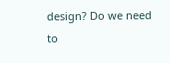design? Do we need to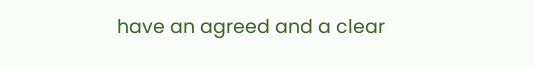have an agreed and a clear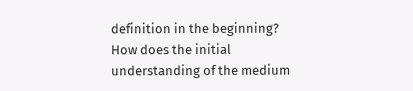definition in the beginning? How does the initial understanding of the medium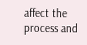affect the process and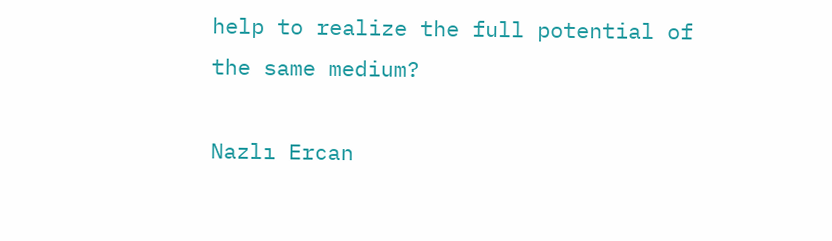help to realize the full potential of the same medium?

Nazlı Ercan